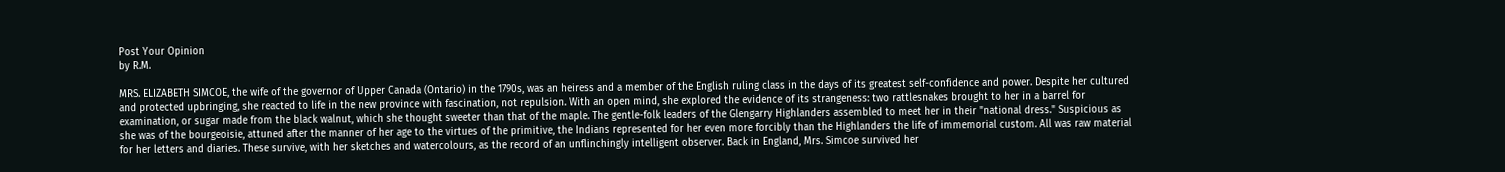Post Your Opinion
by R.M.

MRS. ELIZABETH SIMCOE, the wife of the governor of Upper Canada (Ontario) in the 1790s, was an heiress and a member of the English ruling class in the days of its greatest self-confidence and power. Despite her cultured and protected upbringing, she reacted to life in the new province with fascination, not repulsion. With an open mind, she explored the evidence of its strangeness: two rattlesnakes brought to her in a barrel for examination, or sugar made from the black walnut, which she thought sweeter than that of the maple. The gentle-folk leaders of the Glengarry Highlanders assembled to meet her in their "national dress." Suspicious as she was of the bourgeoisie, attuned after the manner of her age to the virtues of the primitive, the Indians represented for her even more forcibly than the Highlanders the life of immemorial custom. All was raw material for her letters and diaries. These survive, with her sketches and watercolours, as the record of an unflinchingly intelligent observer. Back in England, Mrs. Simcoe survived her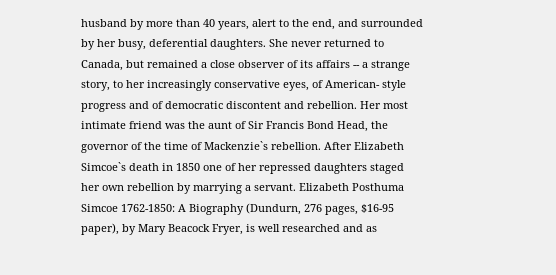husband by more than 40 years, alert to the end, and surrounded by her busy, deferential daughters. She never returned to Canada, but remained a close observer of its affairs -- a strange story, to her increasingly conservative eyes, of American- style progress and of democratic discontent and rebellion. Her most intimate friend was the aunt of Sir Francis Bond Head, the governor of the time of Mackenzie`s rebellion. After Elizabeth Simcoe`s death in 1850 one of her repressed daughters staged her own rebellion by marrying a servant. Elizabeth Posthuma Simcoe 1762-1850: A Biography (Dundurn, 276 pages, $16-95 paper), by Mary Beacock Fryer, is well researched and as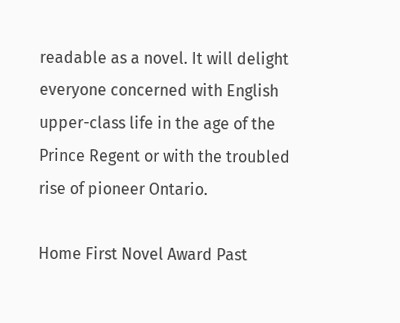readable as a novel. It will delight everyone concerned with English upper-class life in the age of the Prince Regent or with the troubled rise of pioneer Ontario.

Home First Novel Award Past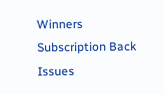Winners Subscription Back Issues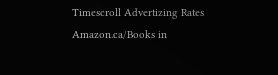Timescroll Advertizing Rates
Amazon.ca/Books in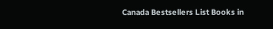Canada Bestsellers List Books in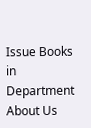Issue Books in Department About Us